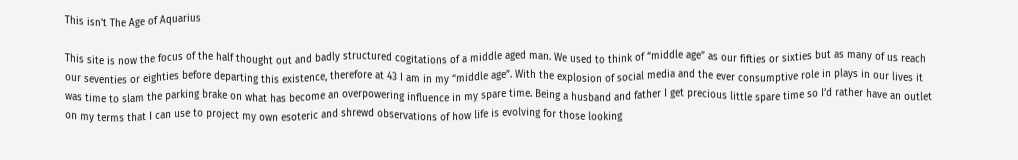This isn’t The Age of Aquarius

This site is now the focus of the half thought out and badly structured cogitations of a middle aged man. We used to think of “middle age” as our fifties or sixties but as many of us reach our seventies or eighties before departing this existence, therefore at 43 I am in my “middle age”. With the explosion of social media and the ever consumptive role in plays in our lives it was time to slam the parking brake on what has become an overpowering influence in my spare time. Being a husband and father I get precious little spare time so I’d rather have an outlet on my terms that I can use to project my own esoteric and shrewd observations of how life is evolving for those looking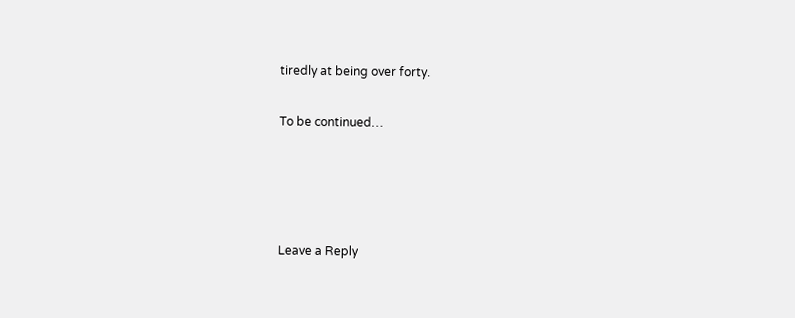tiredly at being over forty.

To be continued…




Leave a Reply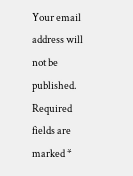Your email address will not be published. Required fields are marked *